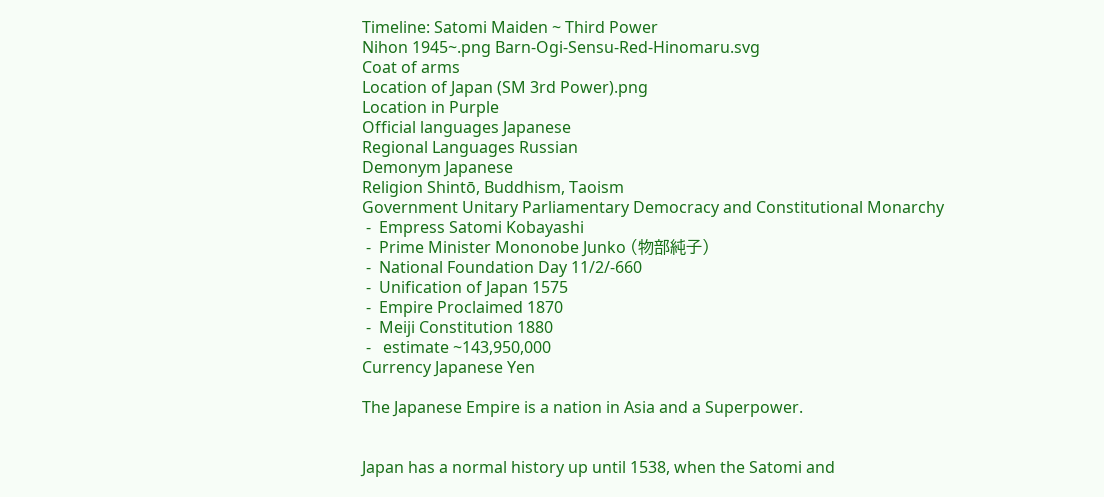Timeline: Satomi Maiden ~ Third Power
Nihon 1945~.png Barn-Ogi-Sensu-Red-Hinomaru.svg
Coat of arms
Location of Japan (SM 3rd Power).png
Location in Purple
Official languages Japanese
Regional Languages Russian
Demonym Japanese
Religion Shintō, Buddhism, Taoism
Government Unitary Parliamentary Democracy and Constitutional Monarchy
 -  Empress Satomi Kobayashi
 -  Prime Minister Mononobe Junko (物部純子)
 -  National Foundation Day 11/2/-660
 -  Unification of Japan 1575
 -  Empire Proclaimed 1870
 -  Meiji Constitution 1880
 -   estimate ~143,950,000
Currency Japanese Yen

The Japanese Empire is a nation in Asia and a Superpower.


Japan has a normal history up until 1538, when the Satomi and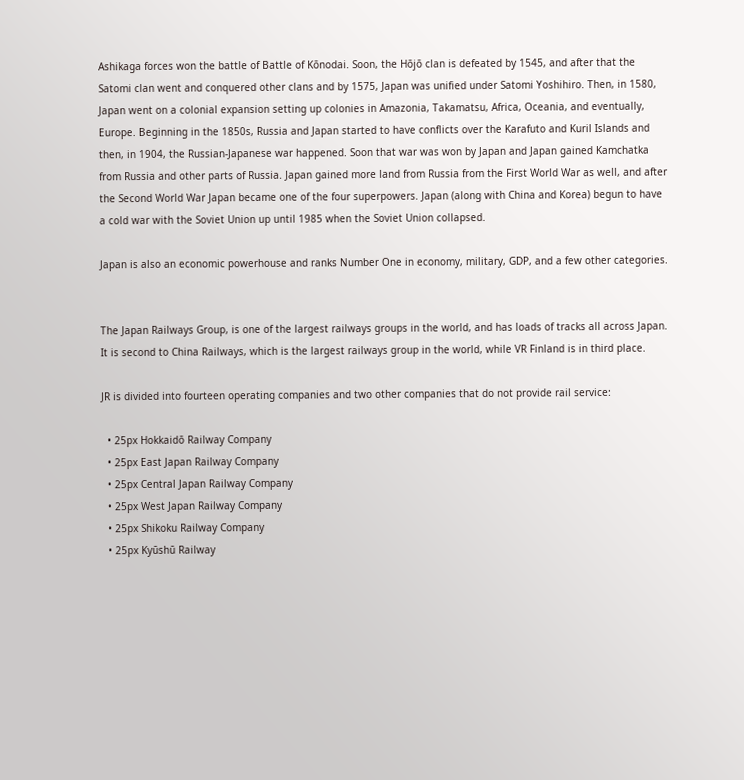Ashikaga forces won the battle of Battle of Kōnodai. Soon, the Hōjō clan is defeated by 1545, and after that the Satomi clan went and conquered other clans and by 1575, Japan was unified under Satomi Yoshihiro. Then, in 1580, Japan went on a colonial expansion setting up colonies in Amazonia, Takamatsu, Africa, Oceania, and eventually, Europe. Beginning in the 1850s, Russia and Japan started to have conflicts over the Karafuto and Kuril Islands and then, in 1904, the Russian-Japanese war happened. Soon that war was won by Japan and Japan gained Kamchatka from Russia and other parts of Russia. Japan gained more land from Russia from the First World War as well, and after the Second World War Japan became one of the four superpowers. Japan (along with China and Korea) begun to have a cold war with the Soviet Union up until 1985 when the Soviet Union collapsed.

Japan is also an economic powerhouse and ranks Number One in economy, military, GDP, and a few other categories.


The Japan Railways Group, is one of the largest railways groups in the world, and has loads of tracks all across Japan. It is second to China Railways, which is the largest railways group in the world, while VR Finland is in third place.

JR is divided into fourteen operating companies and two other companies that do not provide rail service:

  • 25px Hokkaidō Railway Company
  • 25px East Japan Railway Company
  • 25px Central Japan Railway Company
  • 25px West Japan Railway Company
  • 25px Shikoku Railway Company
  • 25px Kyūshū Railway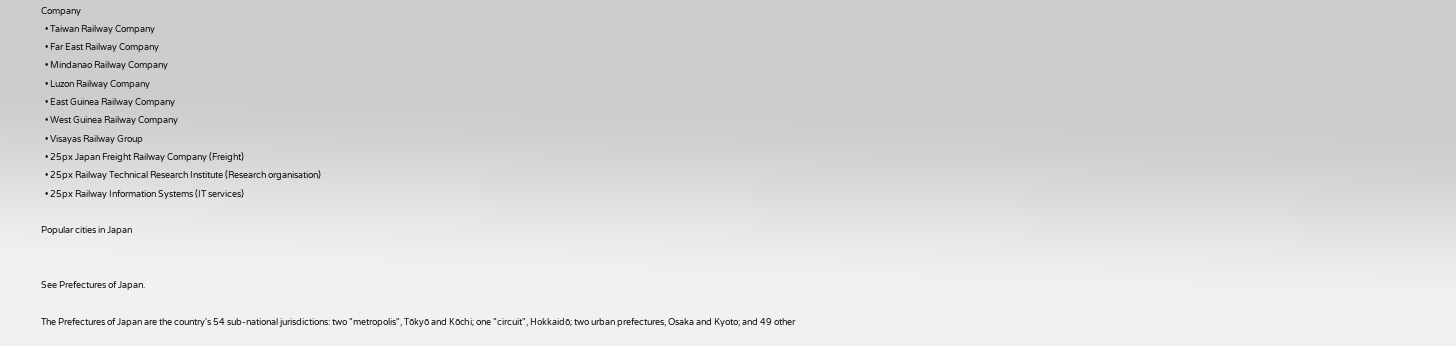Company
  • Taiwan Railway Company
  • Far East Railway Company
  • Mindanao Railway Company
  • Luzon Railway Company
  • East Guinea Railway Company
  • West Guinea Railway Company
  • Visayas Railway Group
  • 25px Japan Freight Railway Company (Freight)
  • 25px Railway Technical Research Institute (Research organisation)
  • 25px Railway Information Systems (IT services)

Popular cities in Japan


See Prefectures of Japan.

The Prefectures of Japan are the country's 54 sub-national jurisdictions: two "metropolis", Tōkyō and Kōchi; one "circuit", Hokkaidō; two urban prefectures, Osaka and Kyoto; and 49 other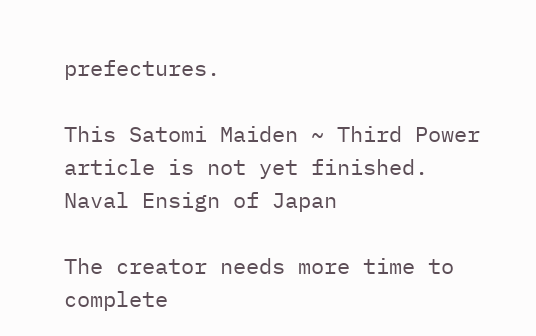prefectures.

This Satomi Maiden ~ Third Power article is not yet finished.
Naval Ensign of Japan

The creator needs more time to complete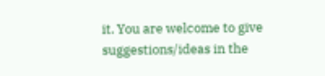it. You are welcome to give suggestions/ideas in the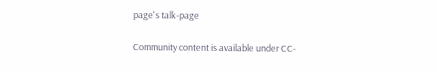page's talk-page

Community content is available under CC-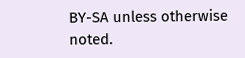BY-SA unless otherwise noted.